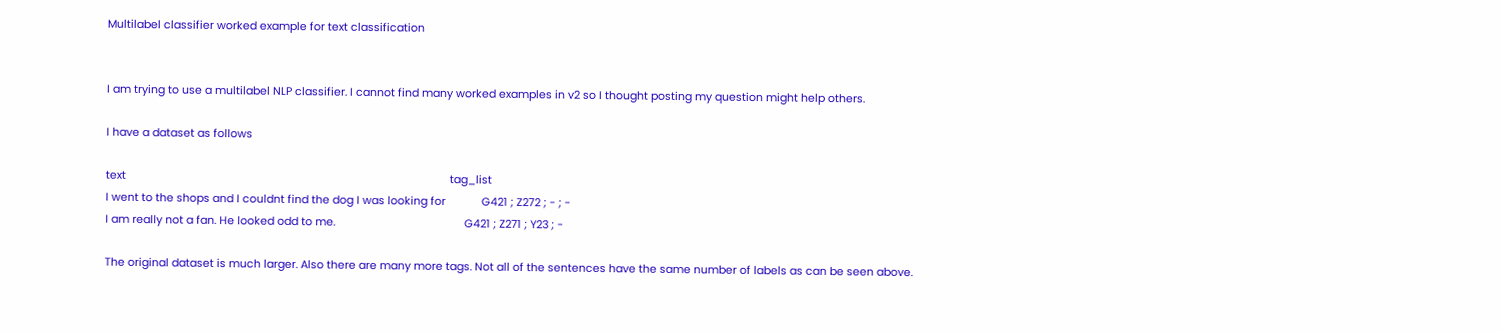Multilabel classifier worked example for text classification


I am trying to use a multilabel NLP classifier. I cannot find many worked examples in v2 so I thought posting my question might help others.

I have a dataset as follows

text                                                                                                            tag_list
I went to the shops and I couldnt find the dog I was looking for            G421 ; Z272 ; - ; -
I am really not a fan. He looked odd to me.                                           G421 ; Z271 ; Y23 ; -

The original dataset is much larger. Also there are many more tags. Not all of the sentences have the same number of labels as can be seen above.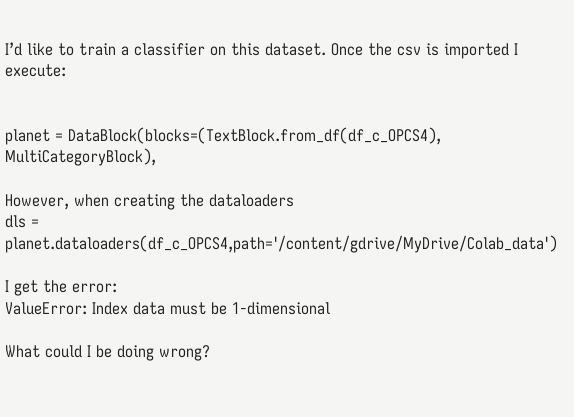I’d like to train a classifier on this dataset. Once the csv is imported I execute:


planet = DataBlock(blocks=(TextBlock.from_df(df_c_OPCS4), MultiCategoryBlock),

However, when creating the dataloaders
dls = planet.dataloaders(df_c_OPCS4,path='/content/gdrive/MyDrive/Colab_data')

I get the error:
ValueError: Index data must be 1-dimensional

What could I be doing wrong?